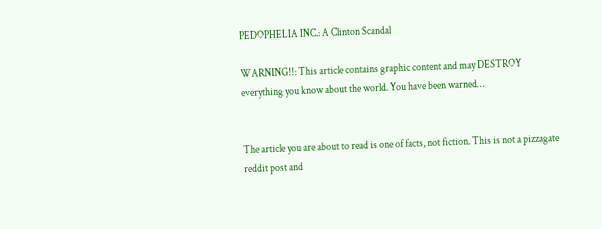PEDOPHELIA INC.: A Clinton Scandal

WARNING!!: This article contains graphic content and may DESTROY everything you know about the world. You have been warned…


The article you are about to read is one of facts, not fiction. This is not a pizzagate reddit post and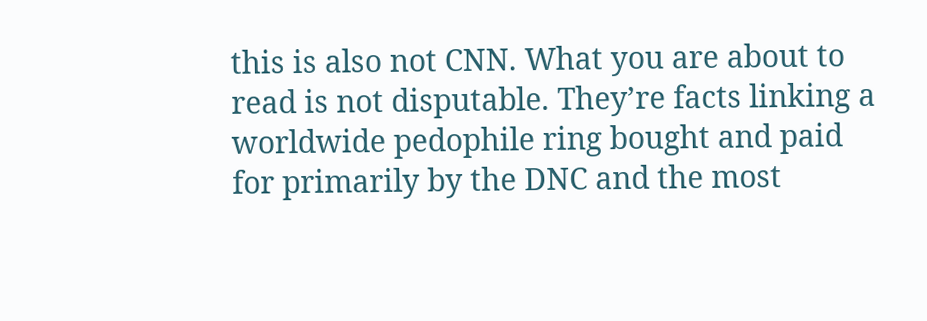this is also not CNN. What you are about to read is not disputable. They’re facts linking a worldwide pedophile ring bought and paid for primarily by the DNC and the most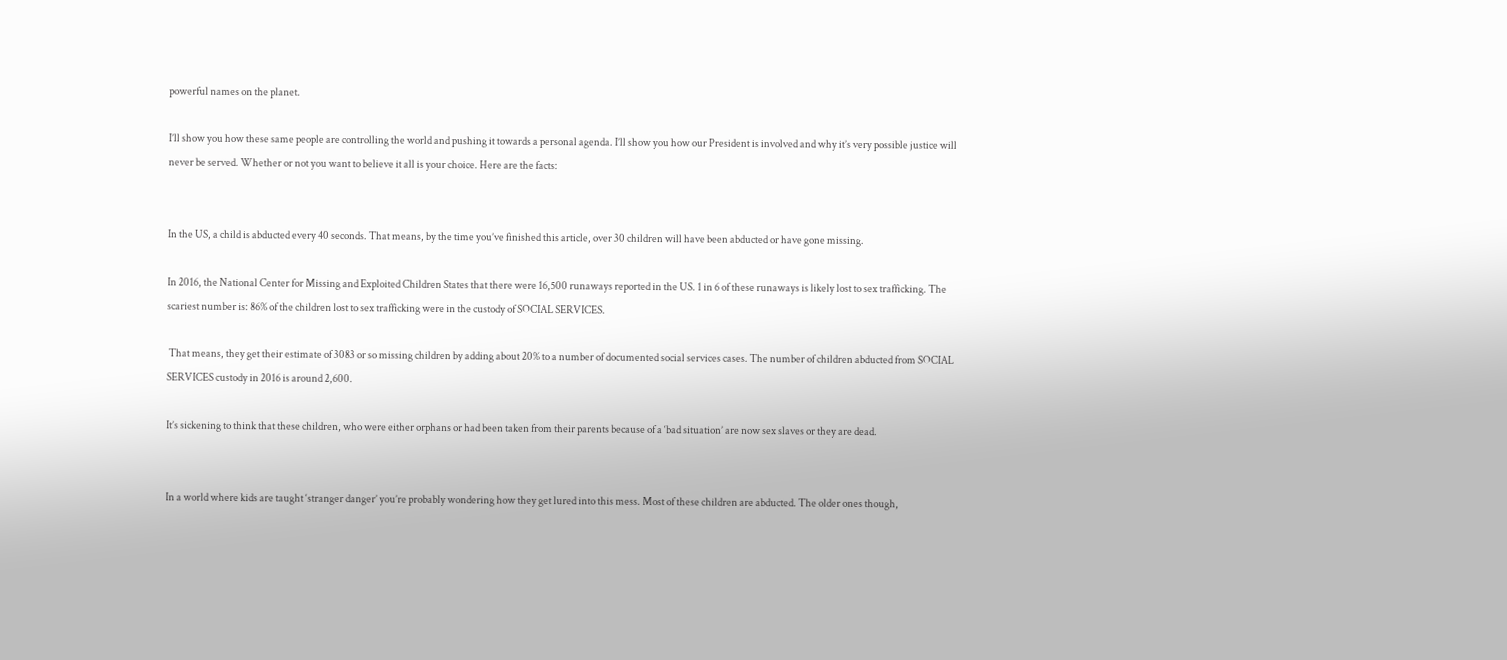powerful names on the planet.

I’ll show you how these same people are controlling the world and pushing it towards a personal agenda. I’ll show you how our President is involved and why it’s very possible justice will never be served. Whether or not you want to believe it all is your choice. Here are the facts:


In the US, a child is abducted every 40 seconds. That means, by the time you’ve finished this article, over 30 children will have been abducted or have gone missing.

In 2016, the National Center for Missing and Exploited Children States that there were 16,500 runaways reported in the US. 1 in 6 of these runaways is likely lost to sex trafficking. The scariest number is: 86% of the children lost to sex trafficking were in the custody of SOCIAL SERVICES.

 That means, they get their estimate of 3083 or so missing children by adding about 20% to a number of documented social services cases. The number of children abducted from SOCIAL SERVICES custody in 2016 is around 2,600.

It’s sickening to think that these children, who were either orphans or had been taken from their parents because of a ‘bad situation’ are now sex slaves or they are dead.


In a world where kids are taught ‘stranger danger’ you’re probably wondering how they get lured into this mess. Most of these children are abducted. The older ones though,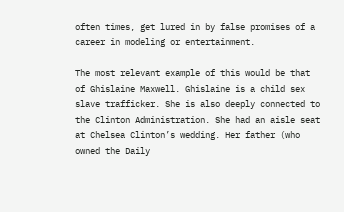often times, get lured in by false promises of a career in modeling or entertainment.

The most relevant example of this would be that of Ghislaine Maxwell. Ghislaine is a child sex slave trafficker. She is also deeply connected to the Clinton Administration. She had an aisle seat at Chelsea Clinton’s wedding. Her father (who owned the Daily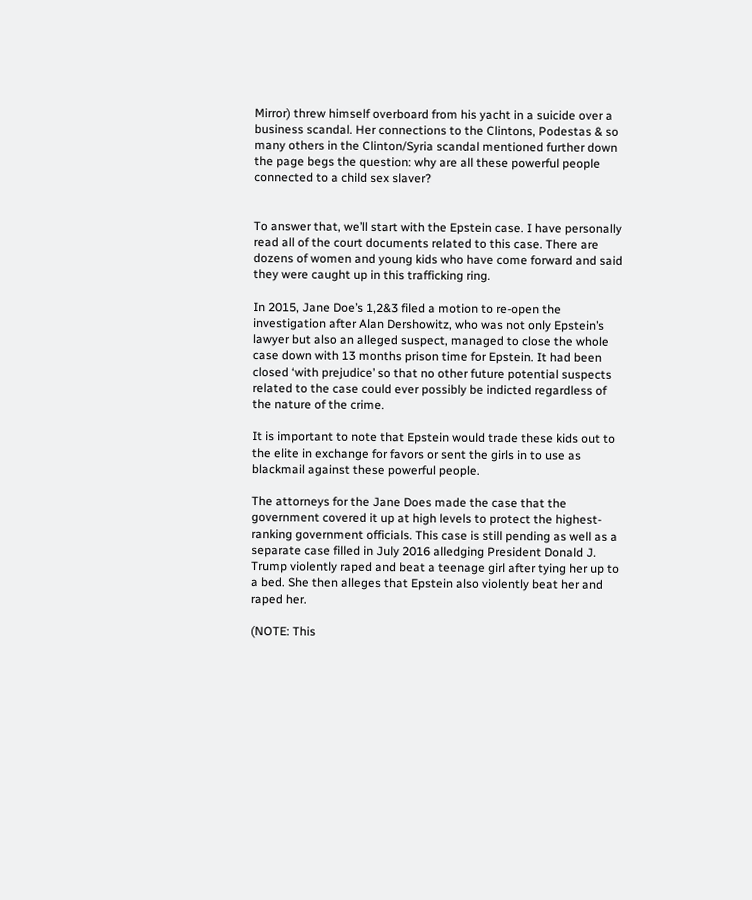Mirror) threw himself overboard from his yacht in a suicide over a business scandal. Her connections to the Clintons, Podestas & so many others in the Clinton/Syria scandal mentioned further down the page begs the question: why are all these powerful people connected to a child sex slaver?


To answer that, we’ll start with the Epstein case. I have personally read all of the court documents related to this case. There are dozens of women and young kids who have come forward and said they were caught up in this trafficking ring.

In 2015, Jane Doe’s 1,2&3 filed a motion to re-open the investigation after Alan Dershowitz, who was not only Epstein’s lawyer but also an alleged suspect, managed to close the whole case down with 13 months prison time for Epstein. It had been closed ‘with prejudice’ so that no other future potential suspects related to the case could ever possibly be indicted regardless of the nature of the crime.

It is important to note that Epstein would trade these kids out to the elite in exchange for favors or sent the girls in to use as blackmail against these powerful people.

The attorneys for the Jane Does made the case that the government covered it up at high levels to protect the highest-ranking government officials. This case is still pending as well as a separate case filled in July 2016 alledging President Donald J. Trump violently raped and beat a teenage girl after tying her up to a bed. She then alleges that Epstein also violently beat her and raped her.

(NOTE: This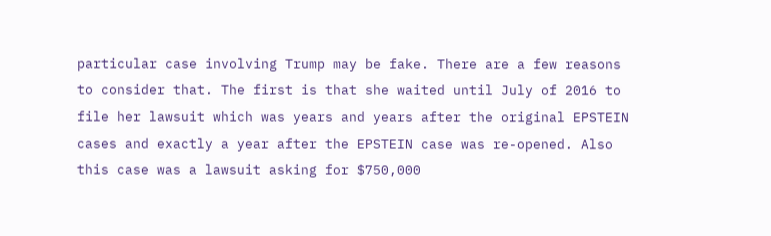particular case involving Trump may be fake. There are a few reasons to consider that. The first is that she waited until July of 2016 to file her lawsuit which was years and years after the original EPSTEIN cases and exactly a year after the EPSTEIN case was re-opened. Also this case was a lawsuit asking for $750,000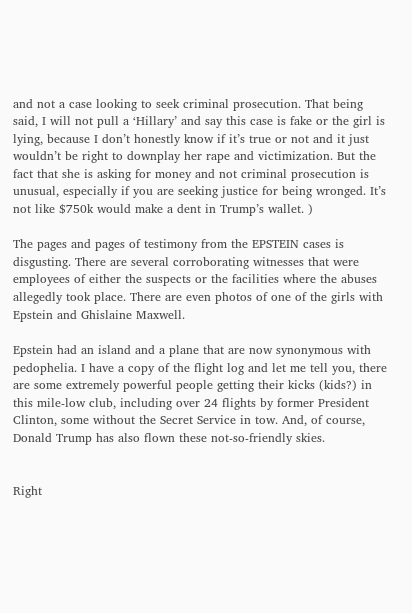and not a case looking to seek criminal prosecution. That being said, I will not pull a ‘Hillary’ and say this case is fake or the girl is lying, because I don’t honestly know if it’s true or not and it just wouldn’t be right to downplay her rape and victimization. But the fact that she is asking for money and not criminal prosecution is unusual, especially if you are seeking justice for being wronged. It’s not like $750k would make a dent in Trump’s wallet. )

The pages and pages of testimony from the EPSTEIN cases is disgusting. There are several corroborating witnesses that were employees of either the suspects or the facilities where the abuses allegedly took place. There are even photos of one of the girls with Epstein and Ghislaine Maxwell.

Epstein had an island and a plane that are now synonymous with pedophelia. I have a copy of the flight log and let me tell you, there are some extremely powerful people getting their kicks (kids?) in this mile-low club, including over 24 flights by former President Clinton, some without the Secret Service in tow. And, of course, Donald Trump has also flown these not-so-friendly skies.


Right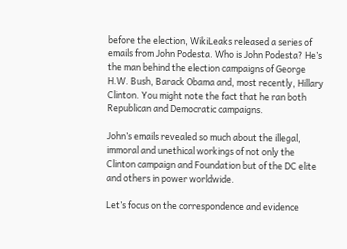before the election, WikiLeaks released a series of emails from John Podesta. Who is John Podesta? He’s the man behind the election campaigns of George H.W. Bush, Barack Obama and, most recently, Hillary Clinton. You might note the fact that he ran both Republican and Democratic campaigns.

John’s emails revealed so much about the illegal, immoral and unethical workings of not only the Clinton campaign and Foundation but of the DC elite and others in power worldwide.

Let’s focus on the correspondence and evidence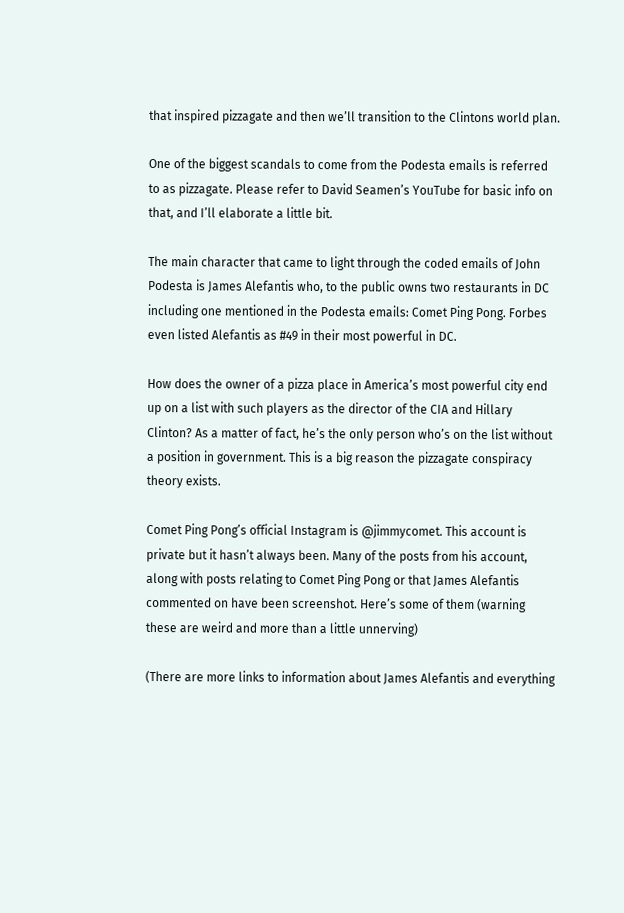that inspired pizzagate and then we’ll transition to the Clintons world plan.

One of the biggest scandals to come from the Podesta emails is referred to as pizzagate. Please refer to David Seamen’s YouTube for basic info on that, and I’ll elaborate a little bit.

The main character that came to light through the coded emails of John Podesta is James Alefantis who, to the public owns two restaurants in DC including one mentioned in the Podesta emails: Comet Ping Pong. Forbes even listed Alefantis as #49 in their most powerful in DC.

How does the owner of a pizza place in America’s most powerful city end up on a list with such players as the director of the CIA and Hillary Clinton? As a matter of fact, he’s the only person who’s on the list without a position in government. This is a big reason the pizzagate conspiracy theory exists.

Comet Ping Pong’s official Instagram is @jimmycomet. This account is private but it hasn’t always been. Many of the posts from his account, along with posts relating to Comet Ping Pong or that James Alefantis commented on have been screenshot. Here’s some of them (warning these are weird and more than a little unnerving)

(There are more links to information about James Alefantis and everything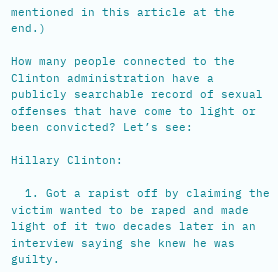mentioned in this article at the end.)

How many people connected to the Clinton administration have a publicly searchable record of sexual offenses that have come to light or been convicted? Let’s see:

Hillary Clinton:

  1. Got a rapist off by claiming the victim wanted to be raped and made light of it two decades later in an interview saying she knew he was guilty.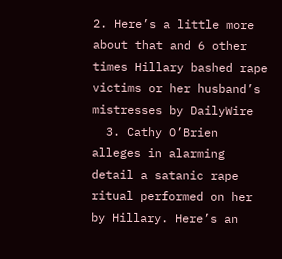2. Here’s a little more about that and 6 other times Hillary bashed rape victims or her husband’s mistresses by DailyWire
  3. Cathy O’Brien alleges in alarming detail a satanic rape ritual performed on her by Hillary. Here’s an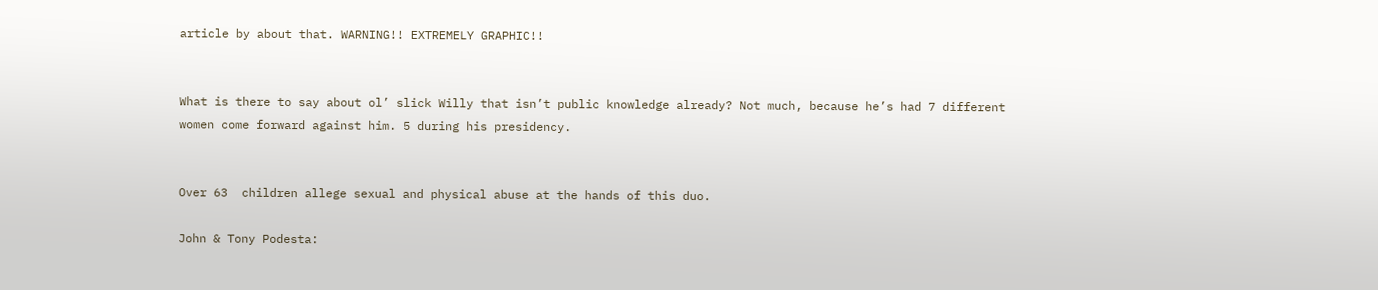article by about that. WARNING!! EXTREMELY GRAPHIC!!


What is there to say about ol’ slick Willy that isn’t public knowledge already? Not much, because he’s had 7 different women come forward against him. 5 during his presidency.


Over 63  children allege sexual and physical abuse at the hands of this duo.

John & Tony Podesta: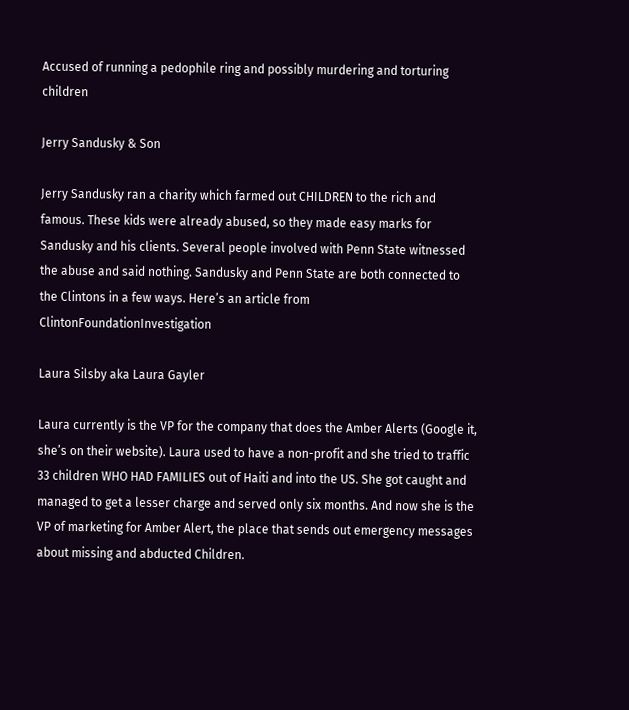Accused of running a pedophile ring and possibly murdering and torturing children

Jerry Sandusky & Son

Jerry Sandusky ran a charity which farmed out CHILDREN to the rich and famous. These kids were already abused, so they made easy marks for Sandusky and his clients. Several people involved with Penn State witnessed the abuse and said nothing. Sandusky and Penn State are both connected to the Clintons in a few ways. Here’s an article from ClintonFoundationInvestigation

Laura Silsby aka Laura Gayler

Laura currently is the VP for the company that does the Amber Alerts (Google it, she’s on their website). Laura used to have a non-profit and she tried to traffic 33 children WHO HAD FAMILIES out of Haiti and into the US. She got caught and managed to get a lesser charge and served only six months. And now she is the VP of marketing for Amber Alert, the place that sends out emergency messages about missing and abducted Children.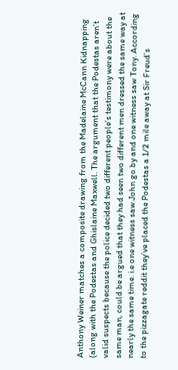Anthony Weiner matches a composite drawing from the Madelaine McCann Kidnapping (along with the Podestas and Ghislaine Maxwell. The argument that the Podestas aren’t valid suspects because the police decided two different people’s testimony were about the same man, could be argued that they had seen two different men dressed the same way at nearly the same time. i.e one witness saw John go by and one witness saw Tony. According to the pizzagate reddit they’ve placed the Podestas a 1/2 mile away at Sir Freud’s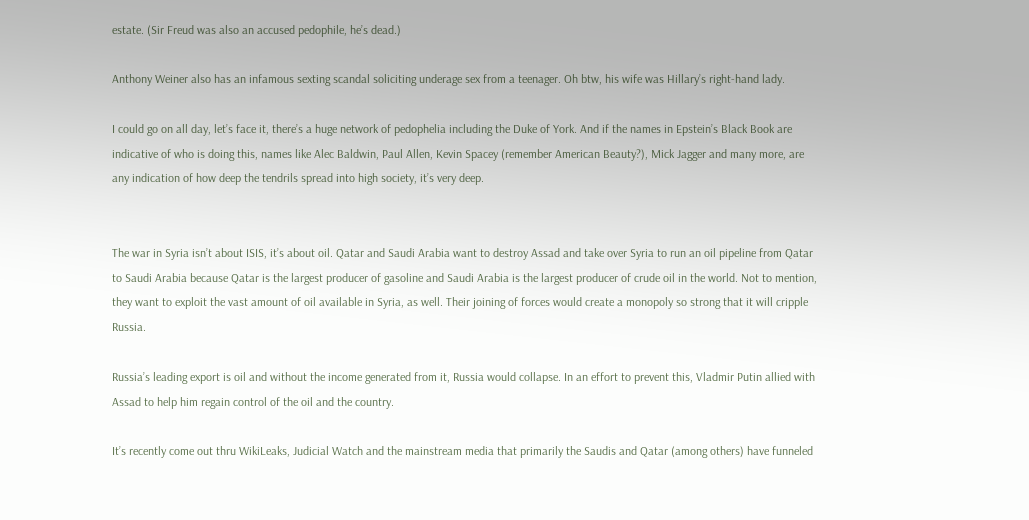estate. (Sir Freud was also an accused pedophile, he’s dead.)

Anthony Weiner also has an infamous sexting scandal soliciting underage sex from a teenager. Oh btw, his wife was Hillary’s right-hand lady.

I could go on all day, let’s face it, there’s a huge network of pedophelia including the Duke of York. And if the names in Epstein’s Black Book are indicative of who is doing this, names like Alec Baldwin, Paul Allen, Kevin Spacey (remember American Beauty?), Mick Jagger and many more, are any indication of how deep the tendrils spread into high society, it’s very deep.


The war in Syria isn’t about ISIS, it’s about oil. Qatar and Saudi Arabia want to destroy Assad and take over Syria to run an oil pipeline from Qatar to Saudi Arabia because Qatar is the largest producer of gasoline and Saudi Arabia is the largest producer of crude oil in the world. Not to mention, they want to exploit the vast amount of oil available in Syria, as well. Their joining of forces would create a monopoly so strong that it will cripple Russia.

Russia’s leading export is oil and without the income generated from it, Russia would collapse. In an effort to prevent this, Vladmir Putin allied with Assad to help him regain control of the oil and the country.

It’s recently come out thru WikiLeaks, Judicial Watch and the mainstream media that primarily the Saudis and Qatar (among others) have funneled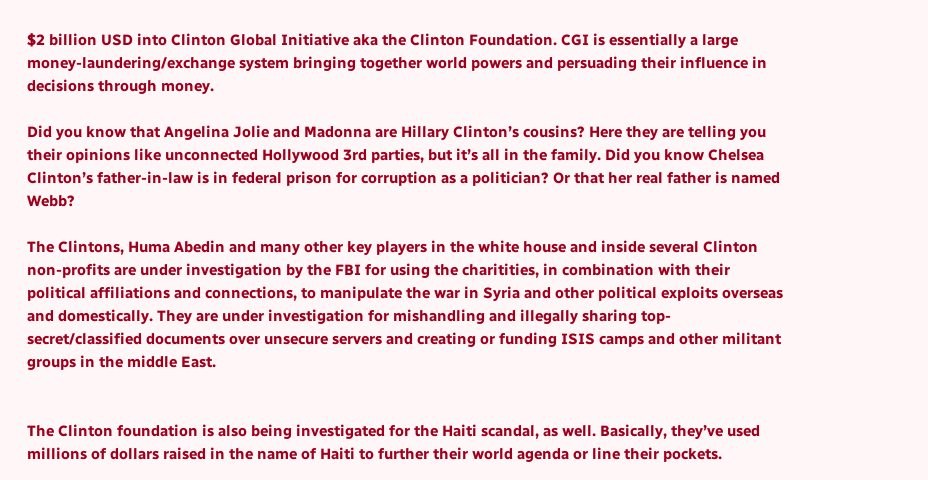$2 billion USD into Clinton Global Initiative aka the Clinton Foundation. CGI is essentially a large money-laundering/exchange system bringing together world powers and persuading their influence in decisions through money.

Did you know that Angelina Jolie and Madonna are Hillary Clinton’s cousins? Here they are telling you their opinions like unconnected Hollywood 3rd parties, but it’s all in the family. Did you know Chelsea Clinton’s father-in-law is in federal prison for corruption as a politician? Or that her real father is named Webb?

The Clintons, Huma Abedin and many other key players in the white house and inside several Clinton non-profits are under investigation by the FBI for using the charitities, in combination with their political affiliations and connections, to manipulate the war in Syria and other political exploits overseas and domestically. They are under investigation for mishandling and illegally sharing top-secret/classified documents over unsecure servers and creating or funding ISIS camps and other militant groups in the middle East.


The Clinton foundation is also being investigated for the Haiti scandal, as well. Basically, they’ve used millions of dollars raised in the name of Haiti to further their world agenda or line their pockets.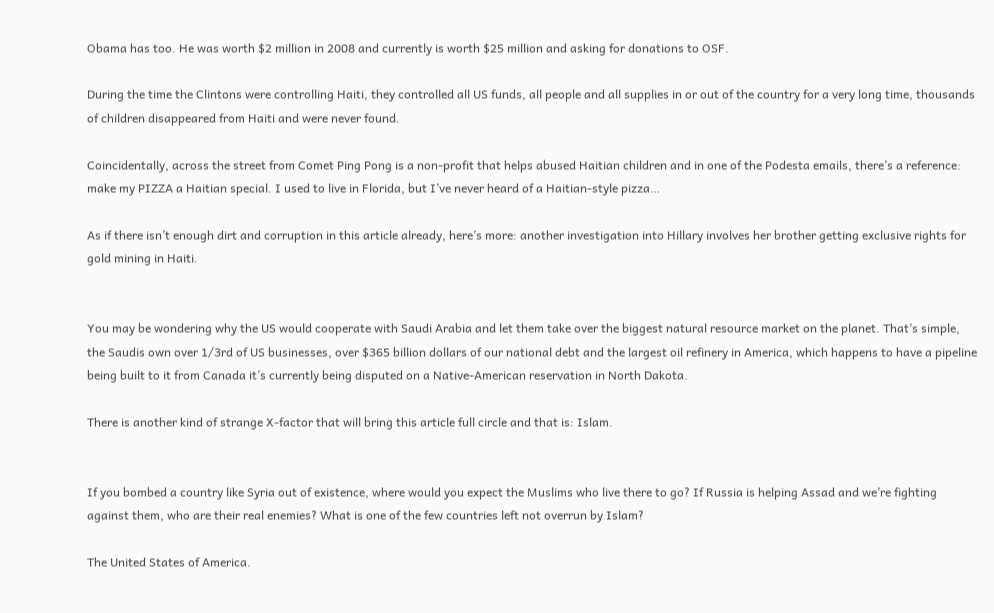Obama has too. He was worth $2 million in 2008 and currently is worth $25 million and asking for donations to OSF.

During the time the Clintons were controlling Haiti, they controlled all US funds, all people and all supplies in or out of the country for a very long time, thousands of children disappeared from Haiti and were never found.

Coincidentally, across the street from Comet Ping Pong is a non-profit that helps abused Haitian children and in one of the Podesta emails, there’s a reference: make my PIZZA a Haitian special. I used to live in Florida, but I’ve never heard of a Haitian-style pizza…

As if there isn’t enough dirt and corruption in this article already, here’s more: another investigation into Hillary involves her brother getting exclusive rights for gold mining in Haiti.


You may be wondering why the US would cooperate with Saudi Arabia and let them take over the biggest natural resource market on the planet. That’s simple, the Saudis own over 1/3rd of US businesses, over $365 billion dollars of our national debt and the largest oil refinery in America, which happens to have a pipeline being built to it from Canada it’s currently being disputed on a Native-American reservation in North Dakota.

There is another kind of strange X-factor that will bring this article full circle and that is: Islam.


If you bombed a country like Syria out of existence, where would you expect the Muslims who live there to go? If Russia is helping Assad and we’re fighting against them, who are their real enemies? What is one of the few countries left not overrun by Islam?

The United States of America.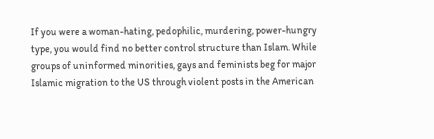If you were a woman-hating, pedophilic, murdering, power-hungry type, you would find no better control structure than Islam. While groups of uninformed minorities, gays and feminists beg for major Islamic migration to the US through violent posts in the American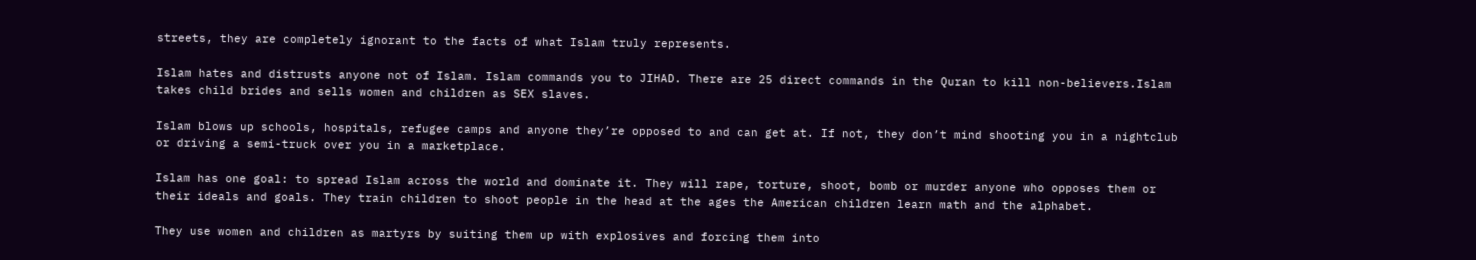streets, they are completely ignorant to the facts of what Islam truly represents.

Islam hates and distrusts anyone not of Islam. Islam commands you to JIHAD. There are 25 direct commands in the Quran to kill non-believers.Islam takes child brides and sells women and children as SEX slaves.

Islam blows up schools, hospitals, refugee camps and anyone they’re opposed to and can get at. If not, they don’t mind shooting you in a nightclub or driving a semi-truck over you in a marketplace.

Islam has one goal: to spread Islam across the world and dominate it. They will rape, torture, shoot, bomb or murder anyone who opposes them or their ideals and goals. They train children to shoot people in the head at the ages the American children learn math and the alphabet.

They use women and children as martyrs by suiting them up with explosives and forcing them into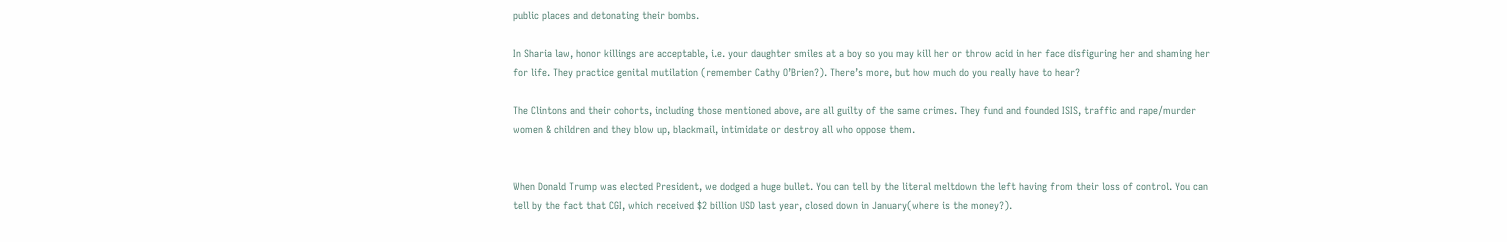public places and detonating their bombs.

In Sharia law, honor killings are acceptable, i.e. your daughter smiles at a boy so you may kill her or throw acid in her face disfiguring her and shaming her for life. They practice genital mutilation (remember Cathy O’Brien?). There’s more, but how much do you really have to hear?

The Clintons and their cohorts, including those mentioned above, are all guilty of the same crimes. They fund and founded ISIS, traffic and rape/murder women & children and they blow up, blackmail, intimidate or destroy all who oppose them.


When Donald Trump was elected President, we dodged a huge bullet. You can tell by the literal meltdown the left having from their loss of control. You can tell by the fact that CGI, which received $2 billion USD last year, closed down in January(where is the money?).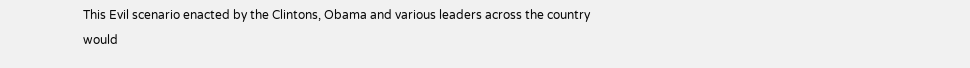This Evil scenario enacted by the Clintons, Obama and various leaders across the country would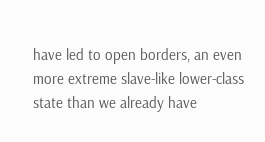have led to open borders, an even more extreme slave-like lower-class state than we already have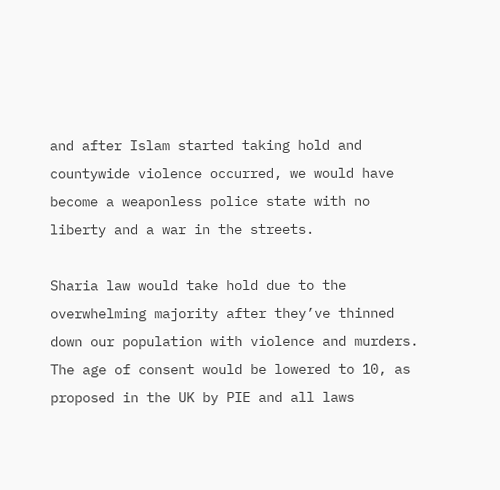and after Islam started taking hold and countywide violence occurred, we would have become a weaponless police state with no liberty and a war in the streets.

Sharia law would take hold due to the overwhelming majority after they’ve thinned down our population with violence and murders. The age of consent would be lowered to 10, as proposed in the UK by PIE and all laws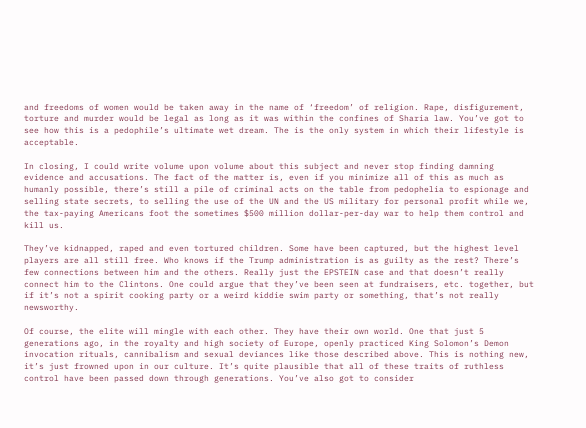and freedoms of women would be taken away in the name of ‘freedom’ of religion. Rape, disfigurement, torture and murder would be legal as long as it was within the confines of Sharia law. You’ve got to see how this is a pedophile’s ultimate wet dream. The is the only system in which their lifestyle is acceptable.

In closing, I could write volume upon volume about this subject and never stop finding damning evidence and accusations. The fact of the matter is, even if you minimize all of this as much as humanly possible, there’s still a pile of criminal acts on the table from pedophelia to espionage and selling state secrets, to selling the use of the UN and the US military for personal profit while we, the tax-paying Americans foot the sometimes $500 million dollar-per-day war to help them control and kill us.

They’ve kidnapped, raped and even tortured children. Some have been captured, but the highest level players are all still free. Who knows if the Trump administration is as guilty as the rest? There’s few connections between him and the others. Really just the EPSTEIN case and that doesn’t really connect him to the Clintons. One could argue that they’ve been seen at fundraisers, etc. together, but if it’s not a spirit cooking party or a weird kiddie swim party or something, that’s not really newsworthy.

Of course, the elite will mingle with each other. They have their own world. One that just 5 generations ago, in the royalty and high society of Europe, openly practiced King Solomon’s Demon invocation rituals, cannibalism and sexual deviances like those described above. This is nothing new, it’s just frowned upon in our culture. It’s quite plausible that all of these traits of ruthless control have been passed down through generations. You’ve also got to consider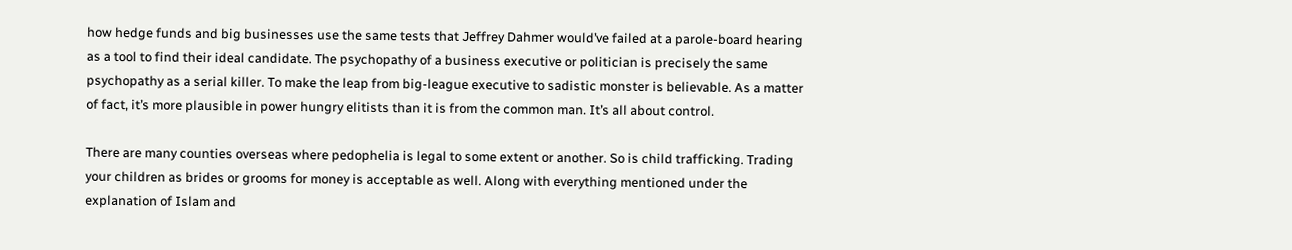how hedge funds and big businesses use the same tests that Jeffrey Dahmer would’ve failed at a parole-board hearing  as a tool to find their ideal candidate. The psychopathy of a business executive or politician is precisely the same psychopathy as a serial killer. To make the leap from big-league executive to sadistic monster is believable. As a matter of fact, it’s more plausible in power hungry elitists than it is from the common man. It’s all about control.

There are many counties overseas where pedophelia is legal to some extent or another. So is child trafficking. Trading your children as brides or grooms for money is acceptable as well. Along with everything mentioned under the explanation of Islam and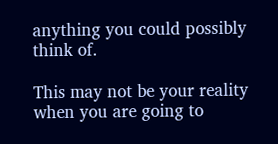anything you could possibly think of.

This may not be your reality when you are going to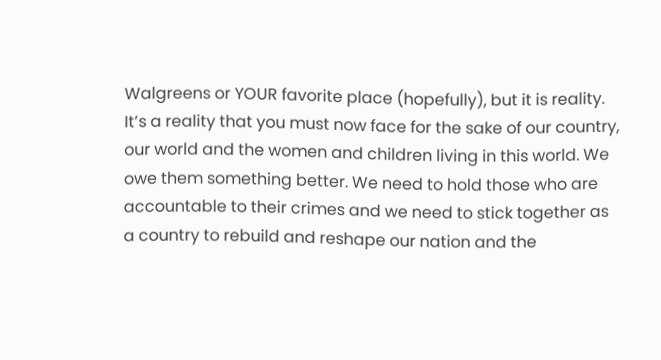Walgreens or YOUR favorite place (hopefully), but it is reality. It’s a reality that you must now face for the sake of our country, our world and the women and children living in this world. We owe them something better. We need to hold those who are accountable to their crimes and we need to stick together as a country to rebuild and reshape our nation and the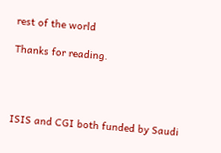rest of the world

Thanks for reading.




ISIS and CGI both funded by Saudi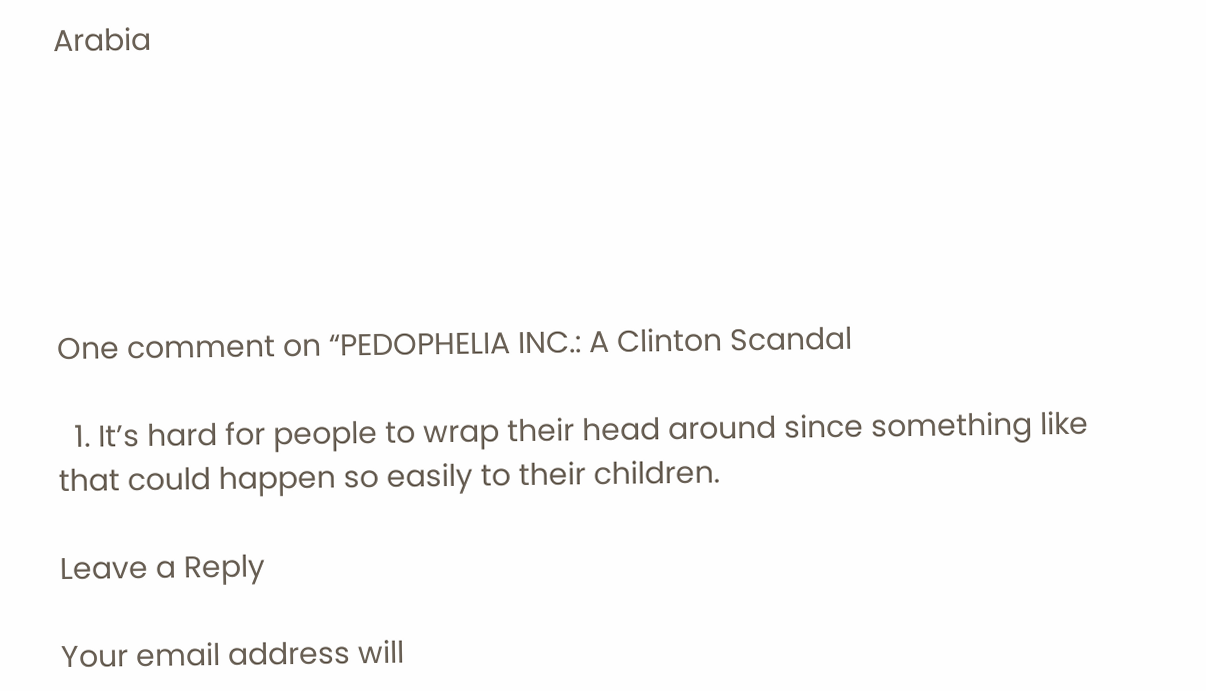Arabia






One comment on “PEDOPHELIA INC.: A Clinton Scandal

  1. It’s hard for people to wrap their head around since something like that could happen so easily to their children.

Leave a Reply

Your email address will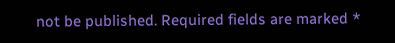not be published. Required fields are marked *